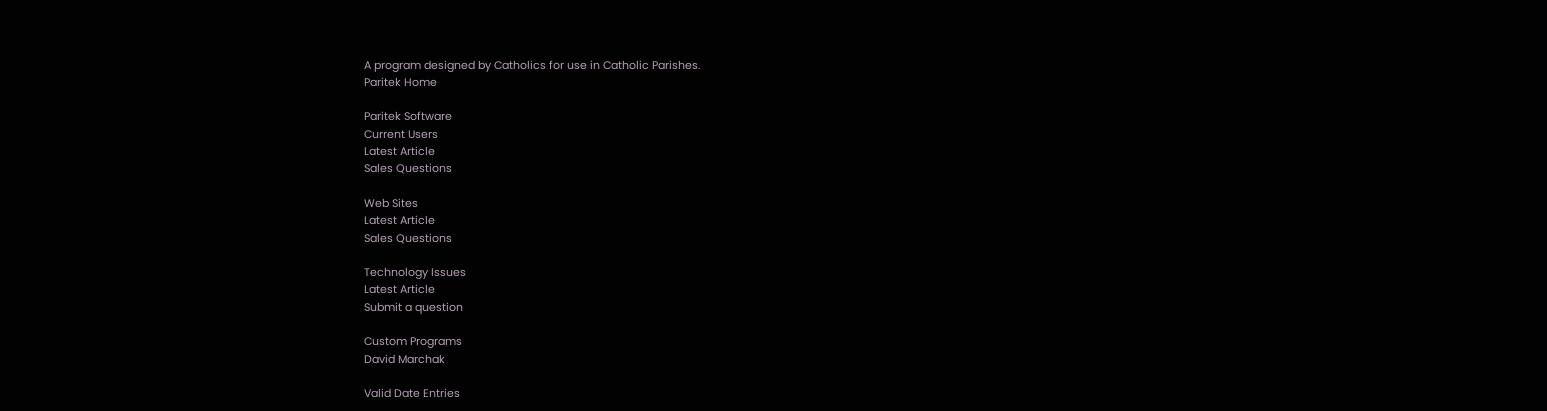A program designed by Catholics for use in Catholic Parishes.
Paritek Home

Paritek Software
Current Users
Latest Article
Sales Questions

Web Sites
Latest Article
Sales Questions

Technology Issues
Latest Article
Submit a question

Custom Programs
David Marchak

Valid Date Entries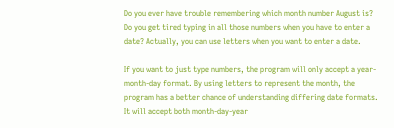Do you ever have trouble remembering which month number August is? Do you get tired typing in all those numbers when you have to enter a date? Actually, you can use letters when you want to enter a date.

If you want to just type numbers, the program will only accept a year-month-day format. By using letters to represent the month, the program has a better chance of understanding differing date formats. It will accept both month-day-year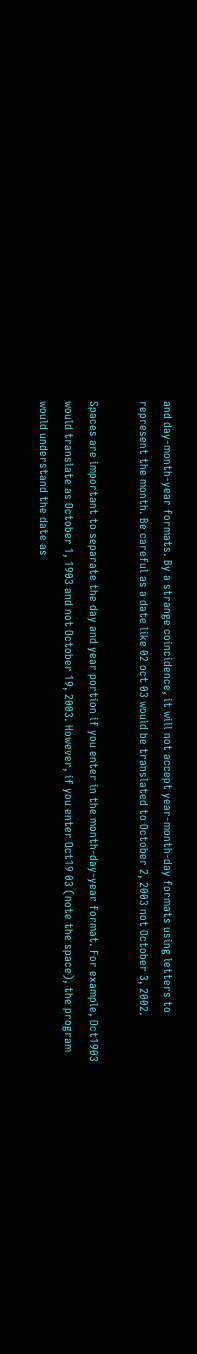and day-month-year formats. By a strange coincidence, it will not accept year-month-day formats using letters to represent the month. Be careful as a date like 02 oct 03 would be translated to October 2, 2003 not October 3, 2002.

Spaces are important to separate the day and year portion if you enter in the month-day-year format. For example, Oct1903 would translate as October 1, 1903 and not October 19, 2003. However, if you enter Oct19 03 (note the space), the program would understand the date as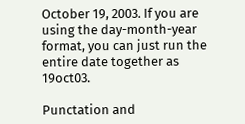October 19, 2003. If you are using the day-month-year format, you can just run the entire date together as 19oct03.

Punctation and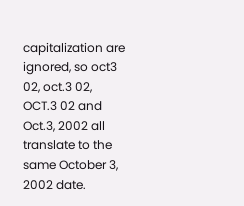capitalization are ignored, so oct3 02, oct.3 02, OCT.3 02 and Oct.3, 2002 all translate to the same October 3, 2002 date.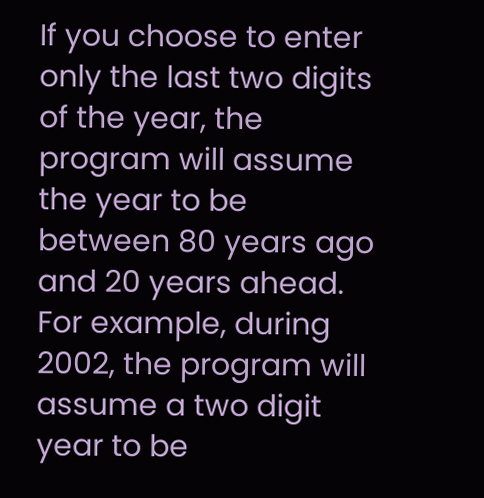If you choose to enter only the last two digits of the year, the program will assume the year to be between 80 years ago and 20 years ahead. For example, during 2002, the program will assume a two digit year to be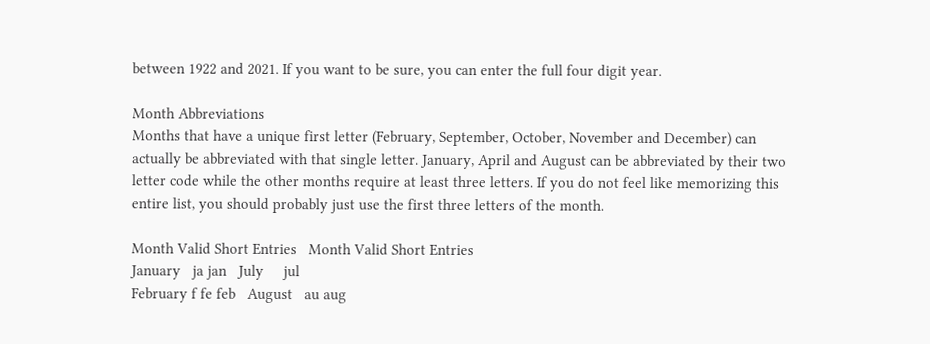between 1922 and 2021. If you want to be sure, you can enter the full four digit year.

Month Abbreviations
Months that have a unique first letter (February, September, October, November and December) can actually be abbreviated with that single letter. January, April and August can be abbreviated by their two letter code while the other months require at least three letters. If you do not feel like memorizing this entire list, you should probably just use the first three letters of the month.

Month Valid Short Entries   Month Valid Short Entries
January   ja jan   July     jul
February f fe feb   August   au aug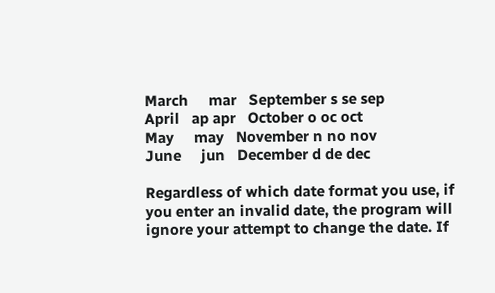March     mar   September s se sep
April   ap apr   October o oc oct
May     may   November n no nov
June     jun   December d de dec

Regardless of which date format you use, if you enter an invalid date, the program will ignore your attempt to change the date. If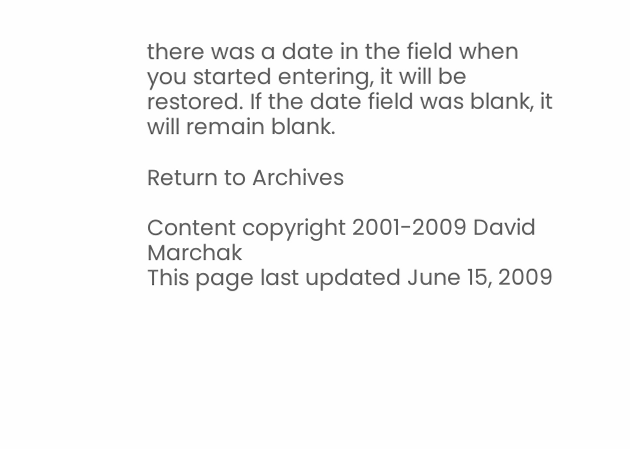there was a date in the field when you started entering, it will be restored. If the date field was blank, it will remain blank.

Return to Archives

Content copyright 2001-2009 David Marchak
This page last updated June 15, 2009